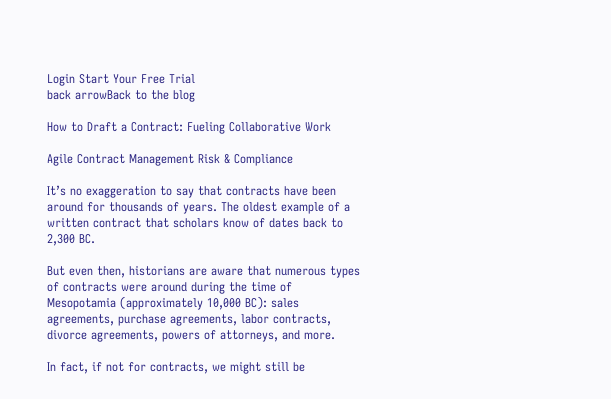Login Start Your Free Trial
back arrowBack to the blog

How to Draft a Contract: Fueling Collaborative Work

Agile Contract Management Risk & Compliance

It’s no exaggeration to say that contracts have been around for thousands of years. The oldest example of a written contract that scholars know of dates back to 2,300 BC.

But even then, historians are aware that numerous types of contracts were around during the time of Mesopotamia (approximately 10,000 BC): sales agreements, purchase agreements, labor contracts, divorce agreements, powers of attorneys, and more.

In fact, if not for contracts, we might still be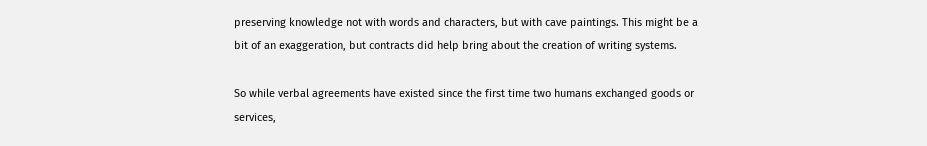preserving knowledge not with words and characters, but with cave paintings. This might be a bit of an exaggeration, but contracts did help bring about the creation of writing systems.

So while verbal agreements have existed since the first time two humans exchanged goods or services,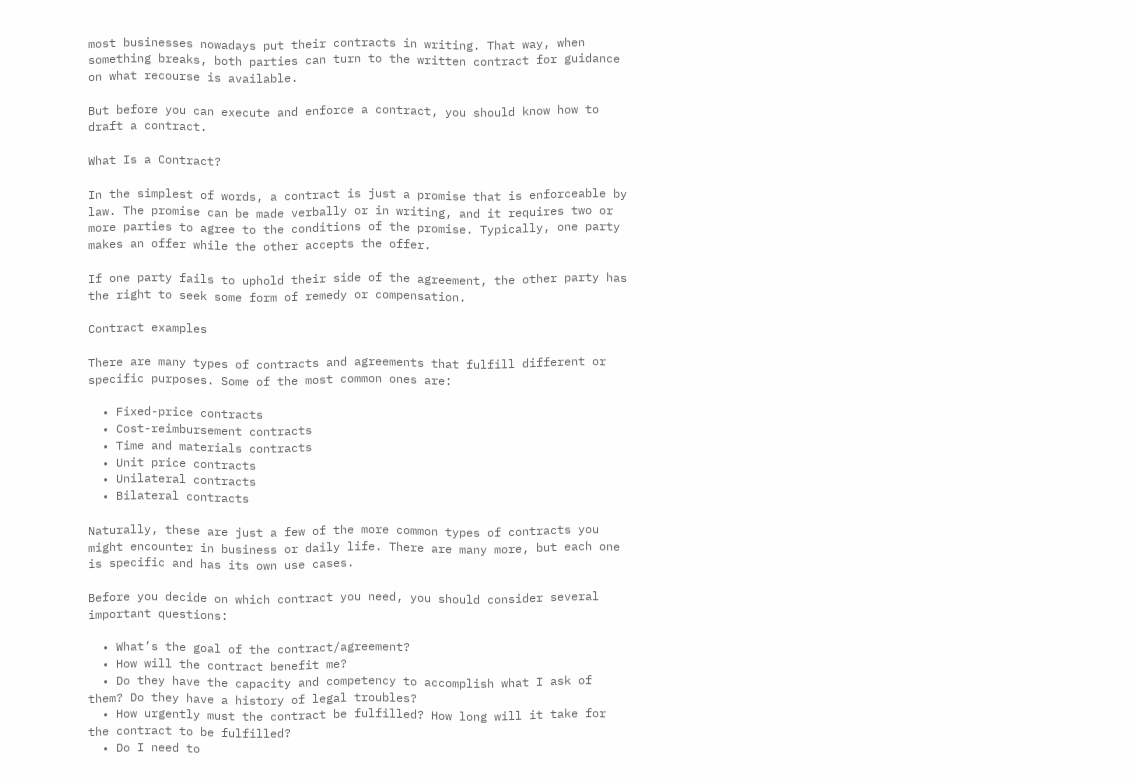most businesses nowadays put their contracts in writing. That way, when something breaks, both parties can turn to the written contract for guidance on what recourse is available.

But before you can execute and enforce a contract, you should know how to draft a contract.

What Is a Contract?

In the simplest of words, a contract is just a promise that is enforceable by law. The promise can be made verbally or in writing, and it requires two or more parties to agree to the conditions of the promise. Typically, one party makes an offer while the other accepts the offer.

If one party fails to uphold their side of the agreement, the other party has the right to seek some form of remedy or compensation.

Contract examples

There are many types of contracts and agreements that fulfill different or specific purposes. Some of the most common ones are:

  • Fixed-price contracts
  • Cost-reimbursement contracts
  • Time and materials contracts
  • Unit price contracts
  • Unilateral contracts
  • Bilateral contracts

Naturally, these are just a few of the more common types of contracts you might encounter in business or daily life. There are many more, but each one is specific and has its own use cases.

Before you decide on which contract you need, you should consider several important questions:

  • What’s the goal of the contract/agreement?
  • How will the contract benefit me?
  • Do they have the capacity and competency to accomplish what I ask of them? Do they have a history of legal troubles?
  • How urgently must the contract be fulfilled? How long will it take for the contract to be fulfilled?
  • Do I need to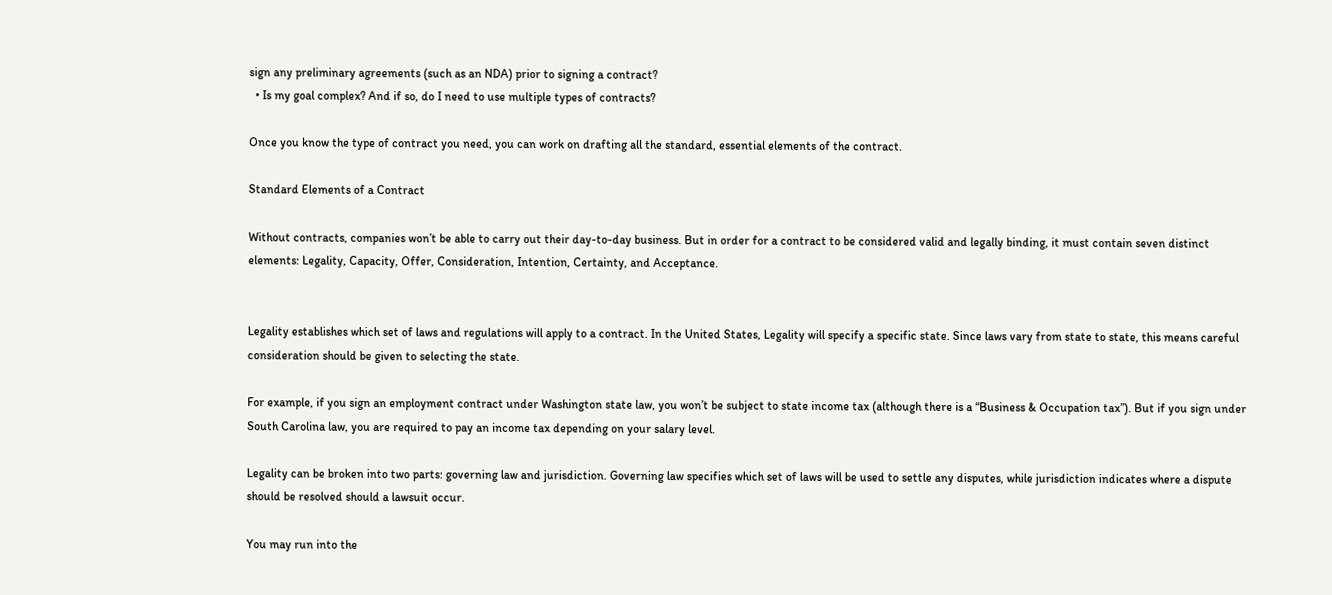sign any preliminary agreements (such as an NDA) prior to signing a contract?
  • Is my goal complex? And if so, do I need to use multiple types of contracts?

Once you know the type of contract you need, you can work on drafting all the standard, essential elements of the contract.

Standard Elements of a Contract

Without contracts, companies won’t be able to carry out their day-to-day business. But in order for a contract to be considered valid and legally binding, it must contain seven distinct elements: Legality, Capacity, Offer, Consideration, Intention, Certainty, and Acceptance.


Legality establishes which set of laws and regulations will apply to a contract. In the United States, Legality will specify a specific state. Since laws vary from state to state, this means careful consideration should be given to selecting the state.

For example, if you sign an employment contract under Washington state law, you won’t be subject to state income tax (although there is a “Business & Occupation tax”). But if you sign under South Carolina law, you are required to pay an income tax depending on your salary level.

Legality can be broken into two parts: governing law and jurisdiction. Governing law specifies which set of laws will be used to settle any disputes, while jurisdiction indicates where a dispute should be resolved should a lawsuit occur.

You may run into the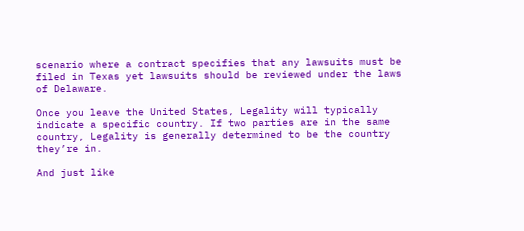scenario where a contract specifies that any lawsuits must be filed in Texas yet lawsuits should be reviewed under the laws of Delaware.

Once you leave the United States, Legality will typically indicate a specific country. If two parties are in the same country, Legality is generally determined to be the country they’re in.

And just like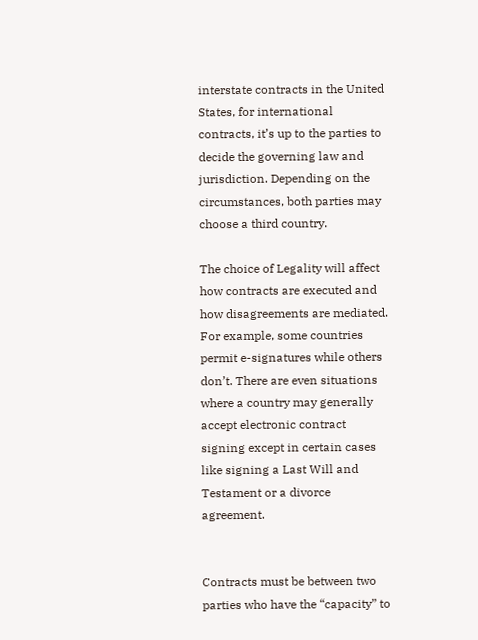interstate contracts in the United States, for international contracts, it’s up to the parties to decide the governing law and jurisdiction. Depending on the circumstances, both parties may choose a third country.

The choice of Legality will affect how contracts are executed and how disagreements are mediated. For example, some countries permit e-signatures while others don’t. There are even situations where a country may generally accept electronic contract signing except in certain cases like signing a Last Will and Testament or a divorce agreement.


Contracts must be between two parties who have the “capacity” to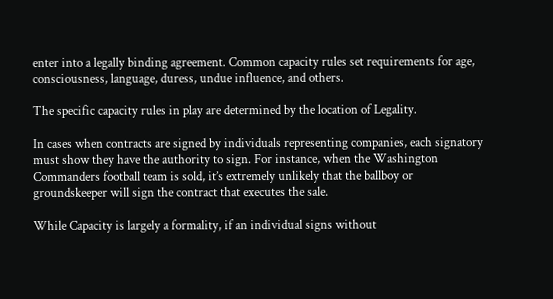enter into a legally binding agreement. Common capacity rules set requirements for age, consciousness, language, duress, undue influence, and others.

The specific capacity rules in play are determined by the location of Legality.

In cases when contracts are signed by individuals representing companies, each signatory must show they have the authority to sign. For instance, when the Washington Commanders football team is sold, it’s extremely unlikely that the ballboy or groundskeeper will sign the contract that executes the sale.

While Capacity is largely a formality, if an individual signs without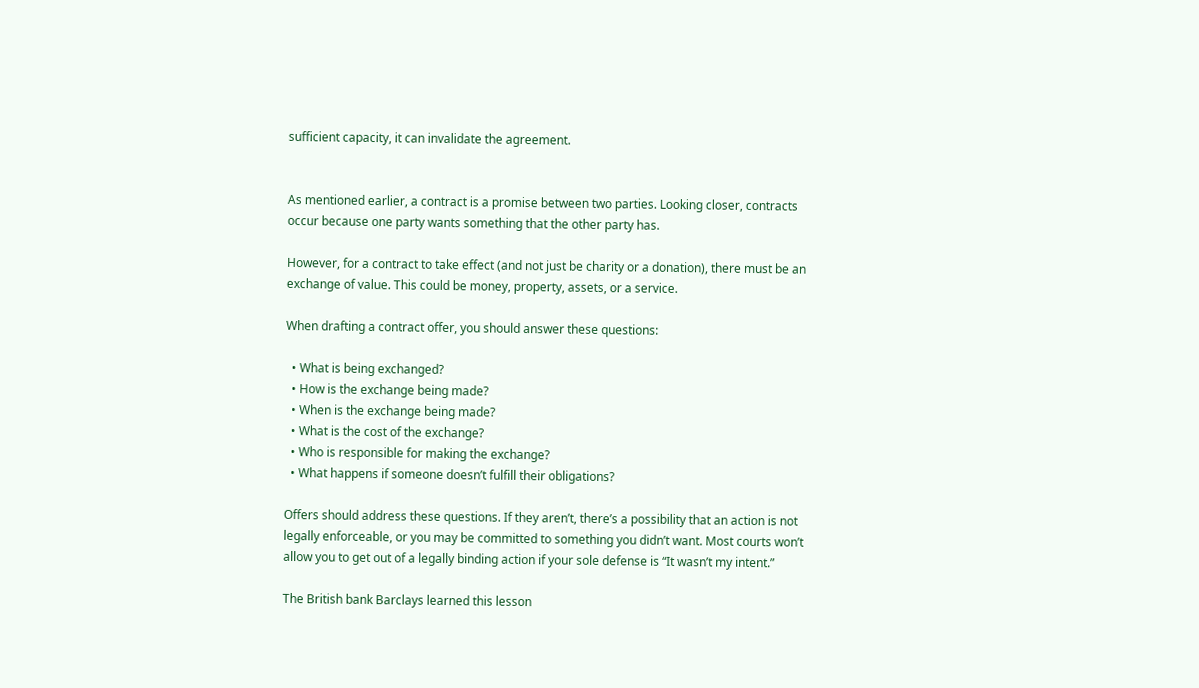sufficient capacity, it can invalidate the agreement.


As mentioned earlier, a contract is a promise between two parties. Looking closer, contracts occur because one party wants something that the other party has.

However, for a contract to take effect (and not just be charity or a donation), there must be an exchange of value. This could be money, property, assets, or a service.

When drafting a contract offer, you should answer these questions:

  • What is being exchanged?
  • How is the exchange being made?
  • When is the exchange being made?
  • What is the cost of the exchange?
  • Who is responsible for making the exchange?
  • What happens if someone doesn’t fulfill their obligations?

Offers should address these questions. If they aren’t, there’s a possibility that an action is not legally enforceable, or you may be committed to something you didn’t want. Most courts won’t allow you to get out of a legally binding action if your sole defense is “It wasn’t my intent.”

The British bank Barclays learned this lesson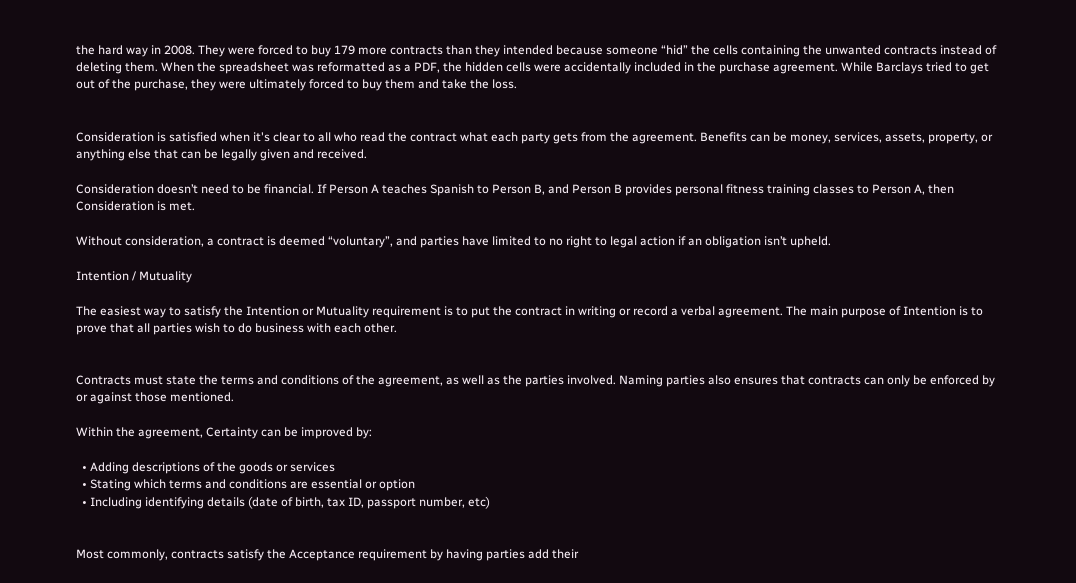the hard way in 2008. They were forced to buy 179 more contracts than they intended because someone “hid” the cells containing the unwanted contracts instead of deleting them. When the spreadsheet was reformatted as a PDF, the hidden cells were accidentally included in the purchase agreement. While Barclays tried to get out of the purchase, they were ultimately forced to buy them and take the loss.


Consideration is satisfied when it's clear to all who read the contract what each party gets from the agreement. Benefits can be money, services, assets, property, or anything else that can be legally given and received.

Consideration doesn’t need to be financial. If Person A teaches Spanish to Person B, and Person B provides personal fitness training classes to Person A, then Consideration is met.

Without consideration, a contract is deemed “voluntary”, and parties have limited to no right to legal action if an obligation isn’t upheld.

Intention / Mutuality

The easiest way to satisfy the Intention or Mutuality requirement is to put the contract in writing or record a verbal agreement. The main purpose of Intention is to prove that all parties wish to do business with each other.


Contracts must state the terms and conditions of the agreement, as well as the parties involved. Naming parties also ensures that contracts can only be enforced by or against those mentioned.

Within the agreement, Certainty can be improved by:

  • Adding descriptions of the goods or services
  • Stating which terms and conditions are essential or option
  • Including identifying details (date of birth, tax ID, passport number, etc)


Most commonly, contracts satisfy the Acceptance requirement by having parties add their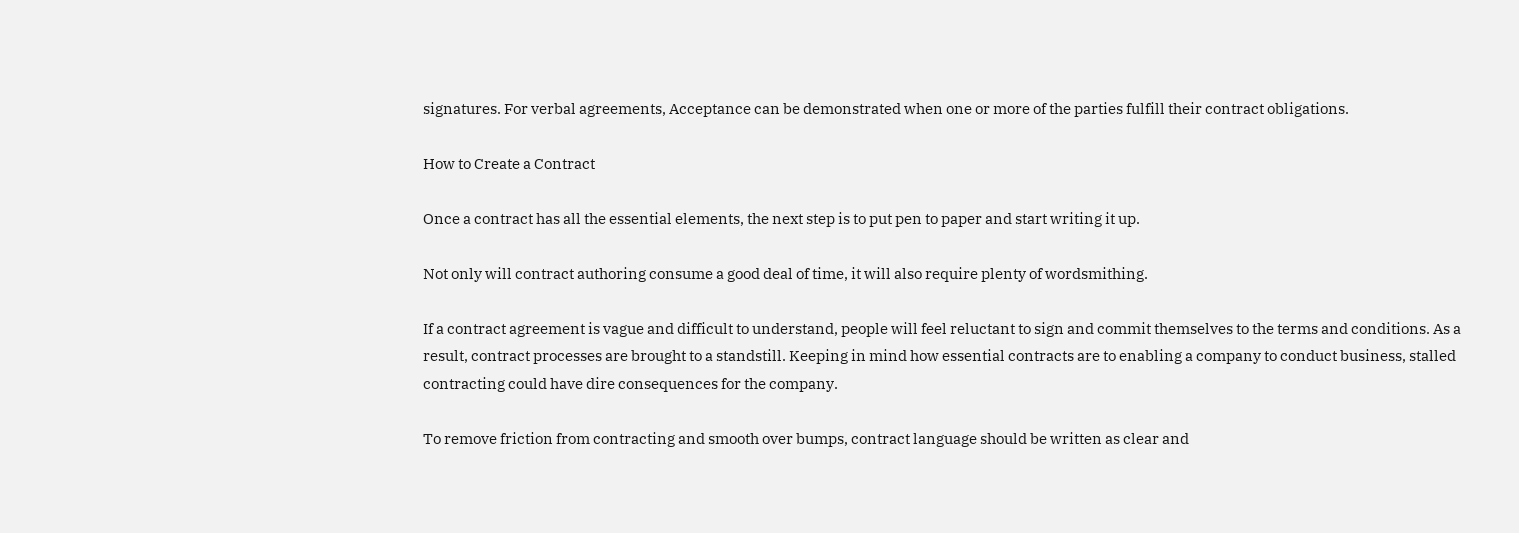signatures. For verbal agreements, Acceptance can be demonstrated when one or more of the parties fulfill their contract obligations.

How to Create a Contract

Once a contract has all the essential elements, the next step is to put pen to paper and start writing it up.

Not only will contract authoring consume a good deal of time, it will also require plenty of wordsmithing.

If a contract agreement is vague and difficult to understand, people will feel reluctant to sign and commit themselves to the terms and conditions. As a result, contract processes are brought to a standstill. Keeping in mind how essential contracts are to enabling a company to conduct business, stalled contracting could have dire consequences for the company.

To remove friction from contracting and smooth over bumps, contract language should be written as clear and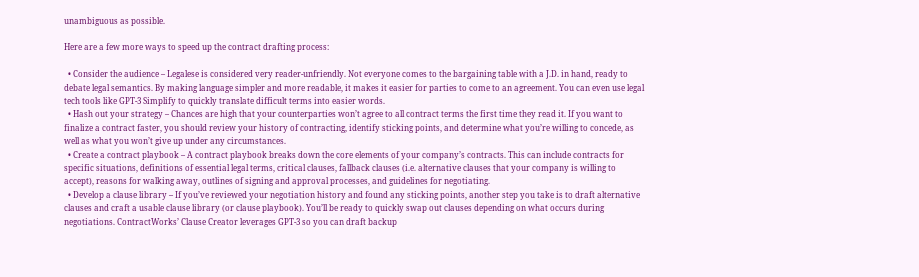unambiguous as possible.

Here are a few more ways to speed up the contract drafting process:

  • Consider the audience – Legalese is considered very reader-unfriendly. Not everyone comes to the bargaining table with a J.D. in hand, ready to debate legal semantics. By making language simpler and more readable, it makes it easier for parties to come to an agreement. You can even use legal tech tools like GPT-3 Simplify to quickly translate difficult terms into easier words.
  • Hash out your strategy – Chances are high that your counterparties won’t agree to all contract terms the first time they read it. If you want to finalize a contract faster, you should review your history of contracting, identify sticking points, and determine what you’re willing to concede, as well as what you won’t give up under any circumstances.
  • Create a contract playbook – A contract playbook breaks down the core elements of your company’s contracts. This can include contracts for specific situations, definitions of essential legal terms, critical clauses, fallback clauses (i.e. alternative clauses that your company is willing to accept), reasons for walking away, outlines of signing and approval processes, and guidelines for negotiating.
  • Develop a clause library – If you’ve reviewed your negotiation history and found any sticking points, another step you take is to draft alternative clauses and craft a usable clause library (or clause playbook). You’ll be ready to quickly swap out clauses depending on what occurs during negotiations. ContractWorks’ Clause Creator leverages GPT-3 so you can draft backup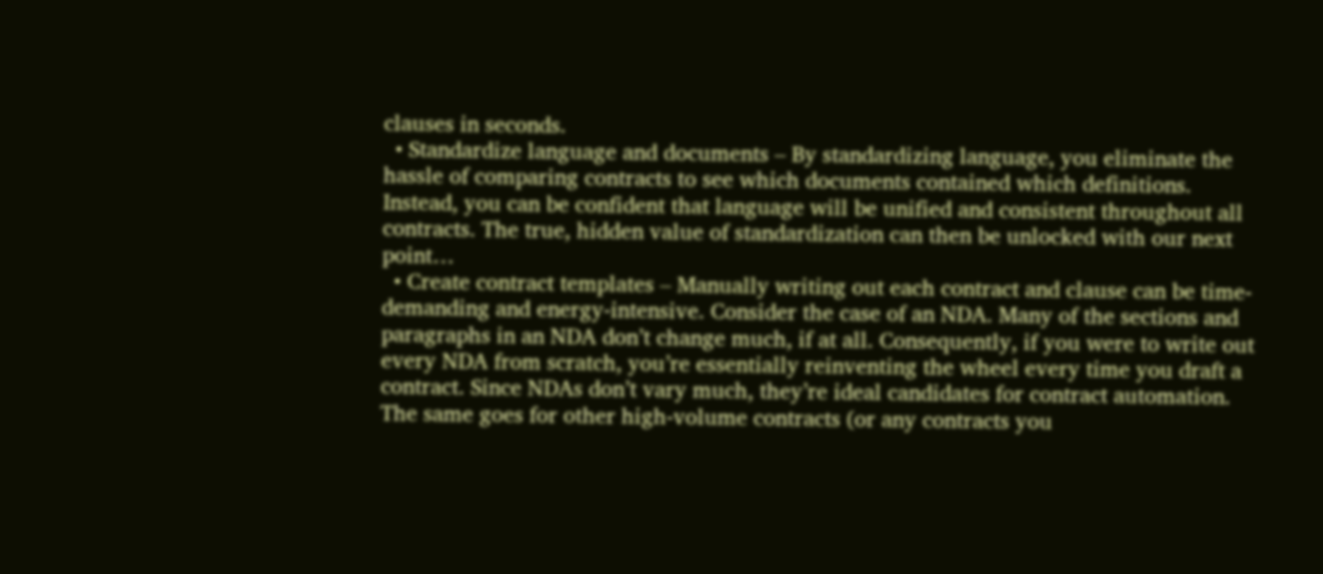clauses in seconds.
  • Standardize language and documents – By standardizing language, you eliminate the hassle of comparing contracts to see which documents contained which definitions. Instead, you can be confident that language will be unified and consistent throughout all contracts. The true, hidden value of standardization can then be unlocked with our next point…
  • Create contract templates – Manually writing out each contract and clause can be time-demanding and energy-intensive. Consider the case of an NDA. Many of the sections and paragraphs in an NDA don’t change much, if at all. Consequently, if you were to write out every NDA from scratch, you’re essentially reinventing the wheel every time you draft a contract. Since NDAs don’t vary much, they’re ideal candidates for contract automation. The same goes for other high-volume contracts (or any contracts you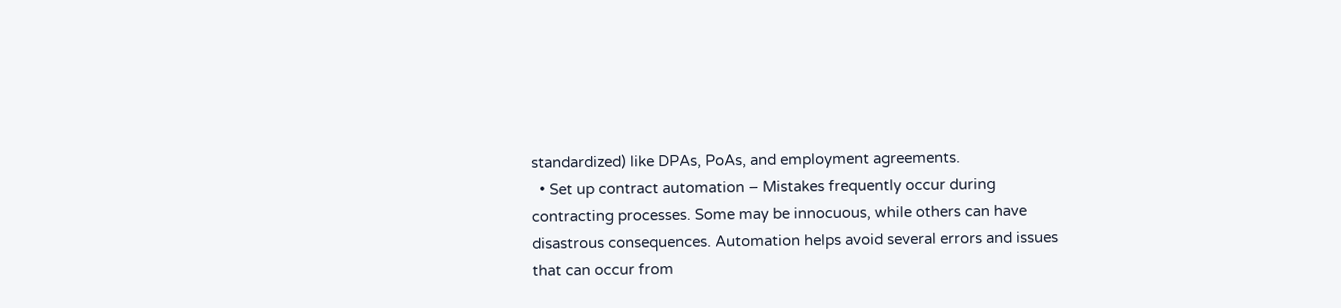standardized) like DPAs, PoAs, and employment agreements.
  • Set up contract automation – Mistakes frequently occur during contracting processes. Some may be innocuous, while others can have disastrous consequences. Automation helps avoid several errors and issues that can occur from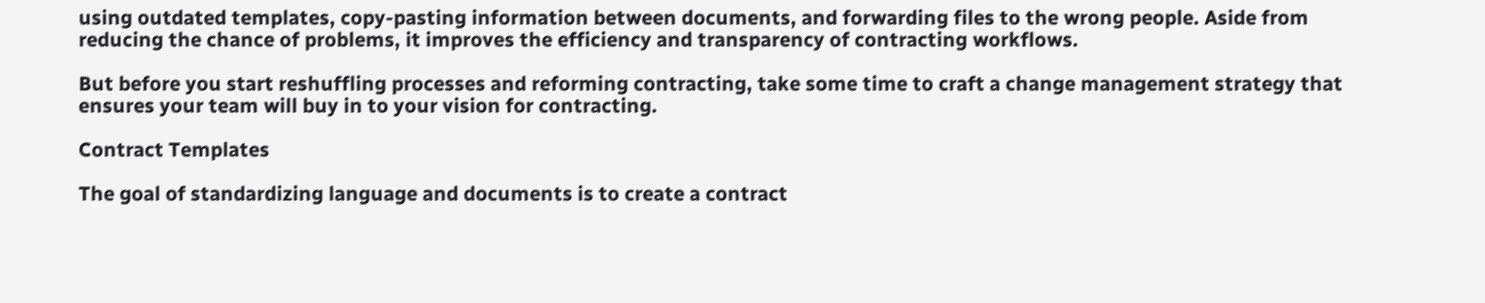using outdated templates, copy-pasting information between documents, and forwarding files to the wrong people. Aside from reducing the chance of problems, it improves the efficiency and transparency of contracting workflows.

But before you start reshuffling processes and reforming contracting, take some time to craft a change management strategy that ensures your team will buy in to your vision for contracting.

Contract Templates

The goal of standardizing language and documents is to create a contract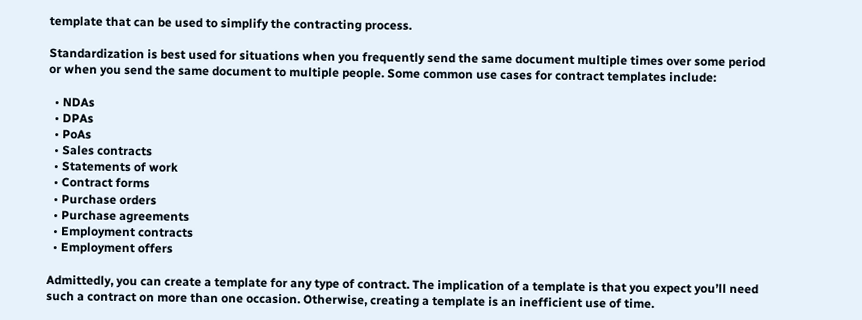template that can be used to simplify the contracting process.

Standardization is best used for situations when you frequently send the same document multiple times over some period or when you send the same document to multiple people. Some common use cases for contract templates include:

  • NDAs
  • DPAs
  • PoAs
  • Sales contracts
  • Statements of work
  • Contract forms
  • Purchase orders
  • Purchase agreements
  • Employment contracts
  • Employment offers

Admittedly, you can create a template for any type of contract. The implication of a template is that you expect you’ll need such a contract on more than one occasion. Otherwise, creating a template is an inefficient use of time.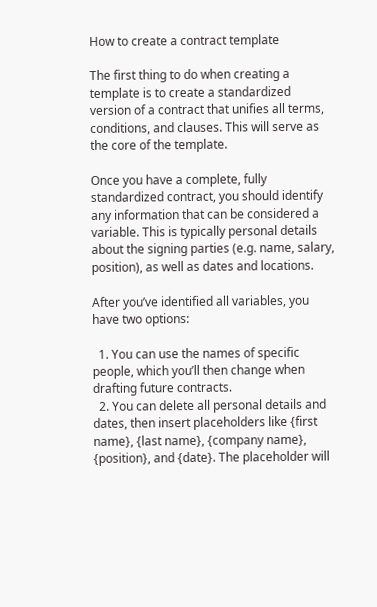How to create a contract template

The first thing to do when creating a template is to create a standardized version of a contract that unifies all terms, conditions, and clauses. This will serve as the core of the template.

Once you have a complete, fully standardized contract, you should identify any information that can be considered a variable. This is typically personal details about the signing parties (e.g. name, salary, position), as well as dates and locations.

After you’ve identified all variables, you have two options:

  1. You can use the names of specific people, which you’ll then change when drafting future contracts.
  2. You can delete all personal details and dates, then insert placeholders like {first name}, {last name}, {company name}, {position}, and {date}. The placeholder will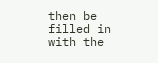then be filled in with the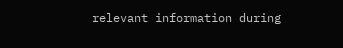relevant information during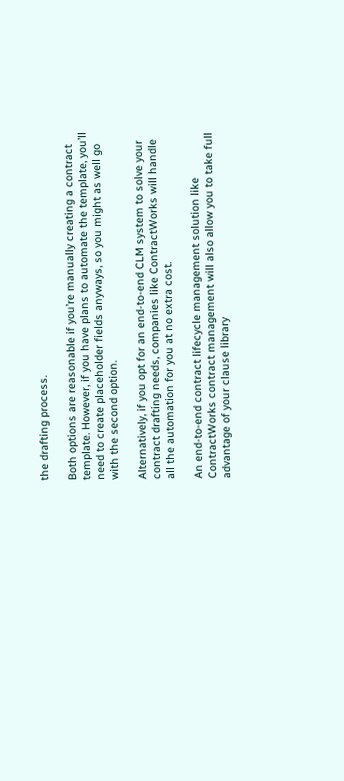the drafting process.

Both options are reasonable if you’re manually creating a contract template. However, if you have plans to automate the template, you’ll need to create placeholder fields anyways, so you might as well go with the second option.

Alternatively, if you opt for an end-to-end CLM system to solve your contract drafting needs, companies like ContractWorks will handle all the automation for you at no extra cost.

An end-to-end contract lifecycle management solution like ContractWorks contract management will also allow you to take full advantage of your clause library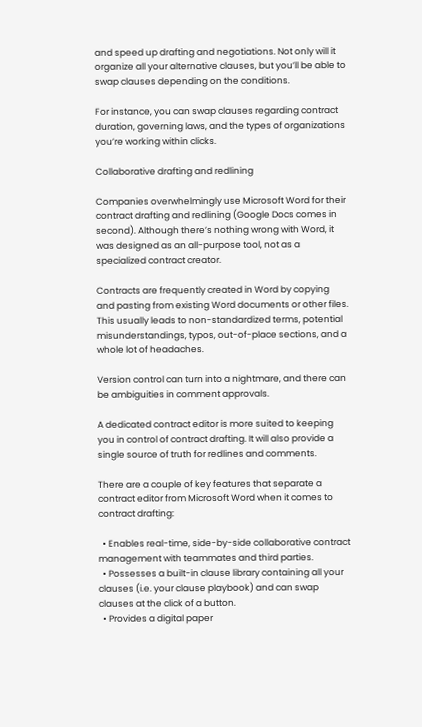and speed up drafting and negotiations. Not only will it organize all your alternative clauses, but you’ll be able to swap clauses depending on the conditions.

For instance, you can swap clauses regarding contract duration, governing laws, and the types of organizations you’re working within clicks.

Collaborative drafting and redlining

Companies overwhelmingly use Microsoft Word for their contract drafting and redlining (Google Docs comes in second). Although there’s nothing wrong with Word, it was designed as an all-purpose tool, not as a specialized contract creator.

Contracts are frequently created in Word by copying and pasting from existing Word documents or other files. This usually leads to non-standardized terms, potential misunderstandings, typos, out-of-place sections, and a whole lot of headaches.

Version control can turn into a nightmare, and there can be ambiguities in comment approvals.

A dedicated contract editor is more suited to keeping you in control of contract drafting. It will also provide a single source of truth for redlines and comments.

There are a couple of key features that separate a contract editor from Microsoft Word when it comes to contract drafting:

  • Enables real-time, side-by-side collaborative contract management with teammates and third parties.
  • Possesses a built-in clause library containing all your clauses (i.e. your clause playbook) and can swap clauses at the click of a button.
  • Provides a digital paper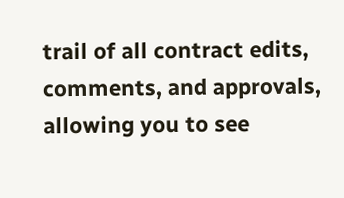trail of all contract edits, comments, and approvals, allowing you to see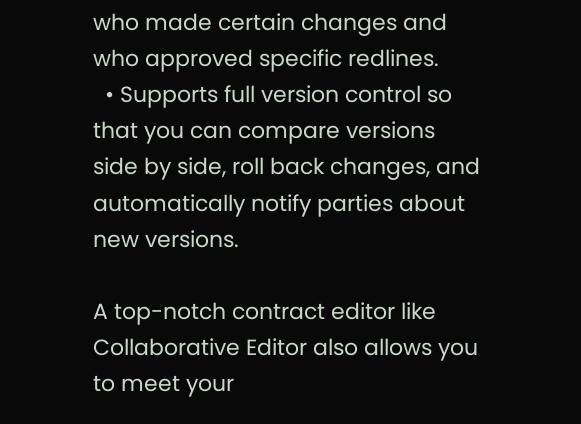who made certain changes and who approved specific redlines.
  • Supports full version control so that you can compare versions side by side, roll back changes, and automatically notify parties about new versions.

A top-notch contract editor like Collaborative Editor also allows you to meet your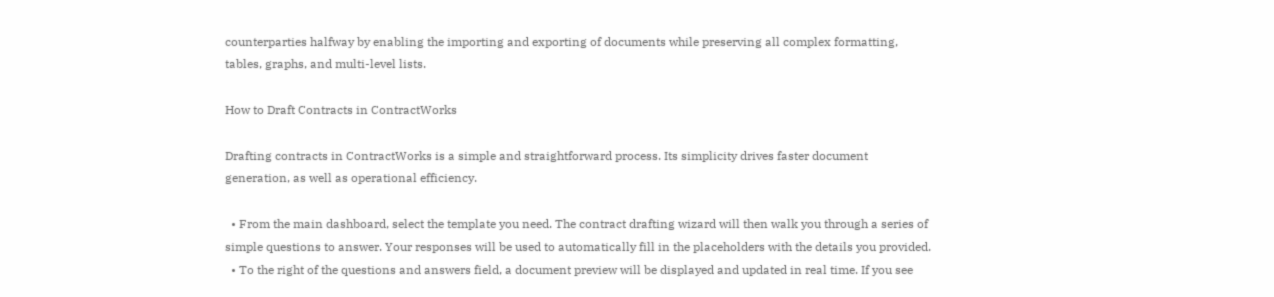counterparties halfway by enabling the importing and exporting of documents while preserving all complex formatting, tables, graphs, and multi-level lists.

How to Draft Contracts in ContractWorks

Drafting contracts in ContractWorks is a simple and straightforward process. Its simplicity drives faster document generation, as well as operational efficiency.

  • From the main dashboard, select the template you need. The contract drafting wizard will then walk you through a series of simple questions to answer. Your responses will be used to automatically fill in the placeholders with the details you provided.
  • To the right of the questions and answers field, a document preview will be displayed and updated in real time. If you see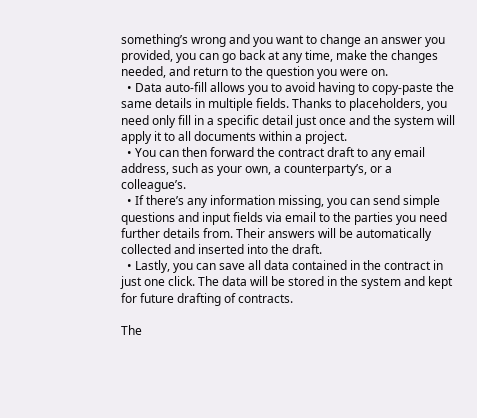something’s wrong and you want to change an answer you provided, you can go back at any time, make the changes needed, and return to the question you were on.
  • Data auto-fill allows you to avoid having to copy-paste the same details in multiple fields. Thanks to placeholders, you need only fill in a specific detail just once and the system will apply it to all documents within a project.
  • You can then forward the contract draft to any email address, such as your own, a counterparty’s, or a colleague’s.
  • If there’s any information missing, you can send simple questions and input fields via email to the parties you need further details from. Their answers will be automatically collected and inserted into the draft.
  • Lastly, you can save all data contained in the contract in just one click. The data will be stored in the system and kept for future drafting of contracts.

The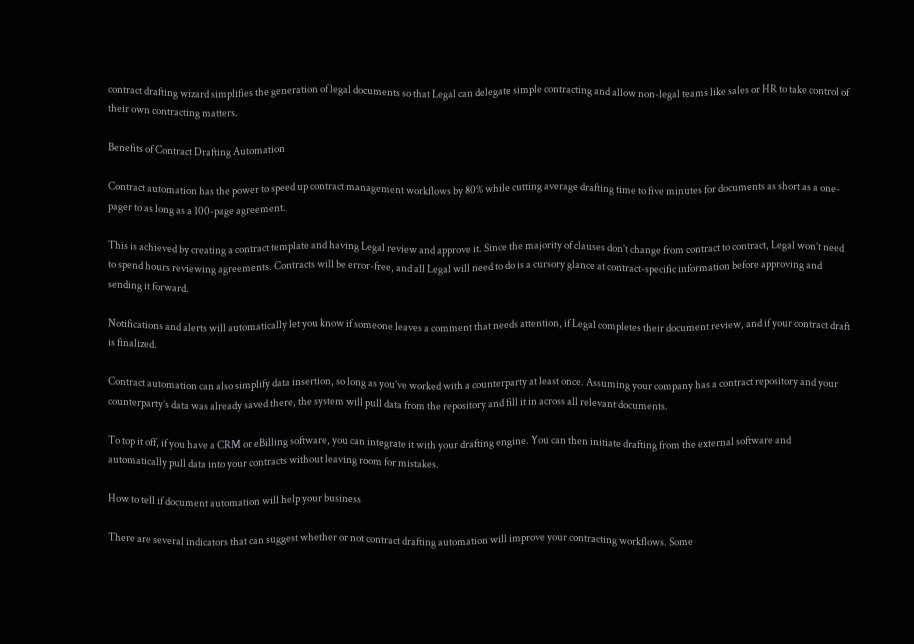contract drafting wizard simplifies the generation of legal documents so that Legal can delegate simple contracting and allow non-legal teams like sales or HR to take control of their own contracting matters.

Benefits of Contract Drafting Automation

Contract automation has the power to speed up contract management workflows by 80% while cutting average drafting time to five minutes for documents as short as a one-pager to as long as a 100-page agreement.

This is achieved by creating a contract template and having Legal review and approve it. Since the majority of clauses don’t change from contract to contract, Legal won’t need to spend hours reviewing agreements. Contracts will be error-free, and all Legal will need to do is a cursory glance at contract-specific information before approving and sending it forward.

Notifications and alerts will automatically let you know if someone leaves a comment that needs attention, if Legal completes their document review, and if your contract draft is finalized.

Contract automation can also simplify data insertion, so long as you’ve worked with a counterparty at least once. Assuming your company has a contract repository and your counterparty’s data was already saved there, the system will pull data from the repository and fill it in across all relevant documents.

To top it off, if you have a CRM or eBilling software, you can integrate it with your drafting engine. You can then initiate drafting from the external software and automatically pull data into your contracts without leaving room for mistakes.

How to tell if document automation will help your business

There are several indicators that can suggest whether or not contract drafting automation will improve your contracting workflows. Some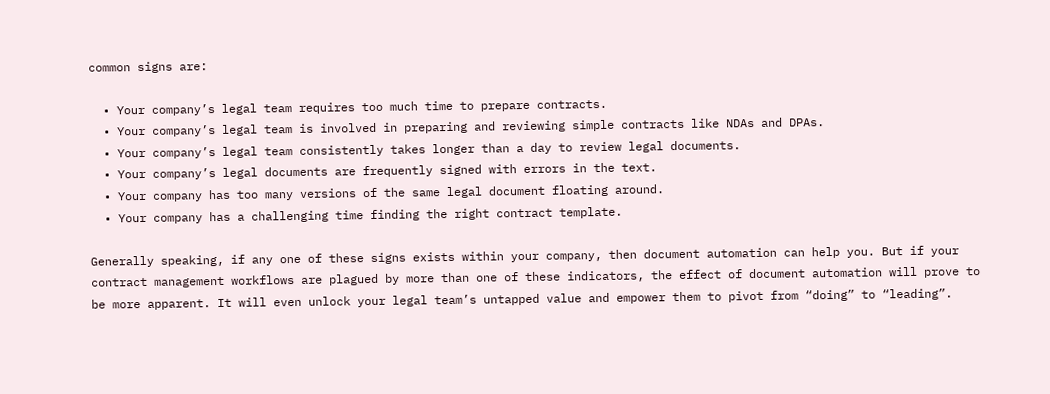common signs are:

  • Your company’s legal team requires too much time to prepare contracts.
  • Your company’s legal team is involved in preparing and reviewing simple contracts like NDAs and DPAs.
  • Your company’s legal team consistently takes longer than a day to review legal documents.
  • Your company’s legal documents are frequently signed with errors in the text.
  • Your company has too many versions of the same legal document floating around.
  • Your company has a challenging time finding the right contract template.

Generally speaking, if any one of these signs exists within your company, then document automation can help you. But if your contract management workflows are plagued by more than one of these indicators, the effect of document automation will prove to be more apparent. It will even unlock your legal team’s untapped value and empower them to pivot from “doing” to “leading”.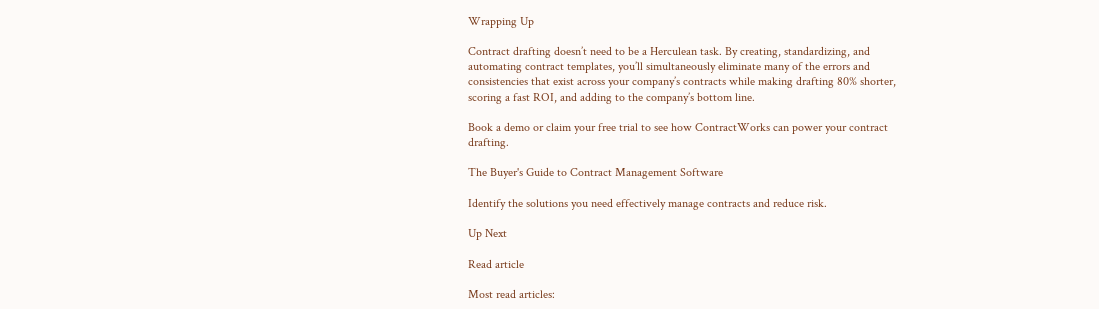Wrapping Up

Contract drafting doesn’t need to be a Herculean task. By creating, standardizing, and automating contract templates, you’ll simultaneously eliminate many of the errors and consistencies that exist across your company’s contracts while making drafting 80% shorter, scoring a fast ROI, and adding to the company’s bottom line.

Book a demo or claim your free trial to see how ContractWorks can power your contract drafting.

The Buyer's Guide to Contract Management Software

Identify the solutions you need effectively manage contracts and reduce risk.

Up Next

Read article

Most read articles: